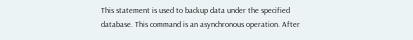This statement is used to backup data under the specified database. This command is an asynchronous operation. After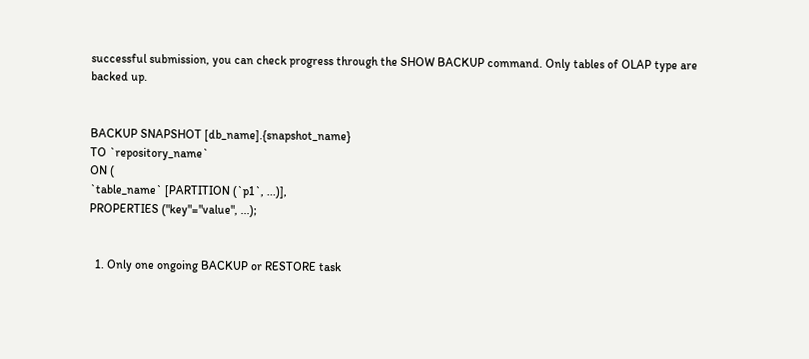successful submission, you can check progress through the SHOW BACKUP command. Only tables of OLAP type are backed up.


BACKUP SNAPSHOT [db_name].{snapshot_name}
TO `repository_name`
ON (
`table_name` [PARTITION (`p1`, ...)],
PROPERTIES ("key"="value", ...);


  1. Only one ongoing BACKUP or RESTORE task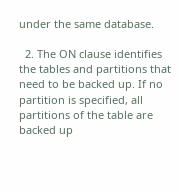under the same database.

  2. The ON clause identifies the tables and partitions that need to be backed up. If no partition is specified, all partitions of the table are backed up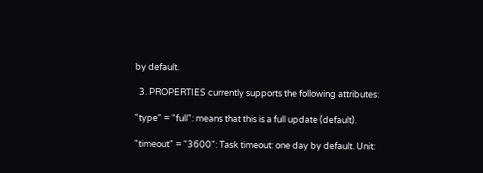by default.

  3. PROPERTIES currently supports the following attributes:

"type" = "full": means that this is a full update (default).

"timeout" = "3600": Task timeout: one day by default. Unit: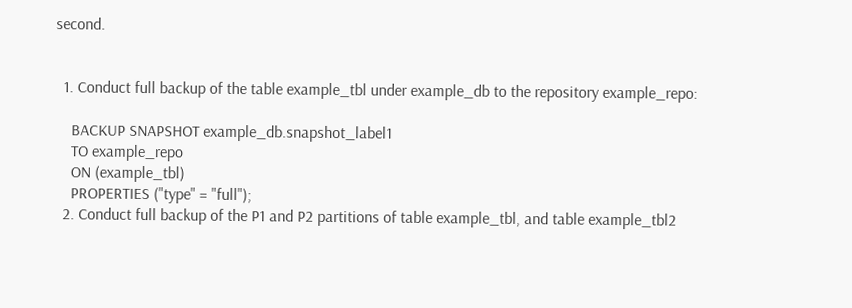second.


  1. Conduct full backup of the table example_tbl under example_db to the repository example_repo:

    BACKUP SNAPSHOT example_db.snapshot_label1
    TO example_repo
    ON (example_tbl)
    PROPERTIES ("type" = "full");
  2. Conduct full backup of the P1 and P2 partitions of table example_tbl, and table example_tbl2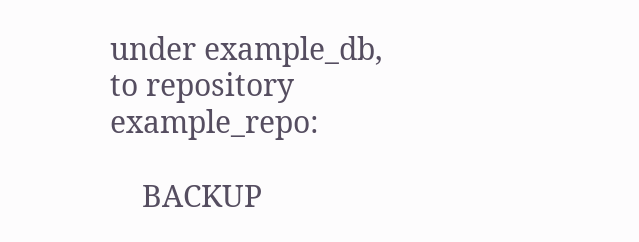under example_db, to repository example_repo:

    BACKUP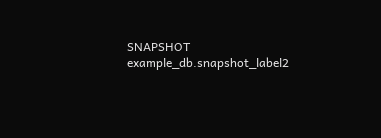SNAPSHOT example_db.snapshot_label2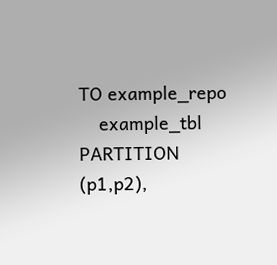TO example_repo
    example_tbl PARTITION (p1,p2),